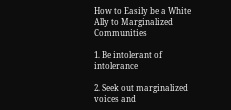How to Easily be a White Ally to Marginalized Communities

1. Be intolerant of intolerance

2. Seek out marginalized voices and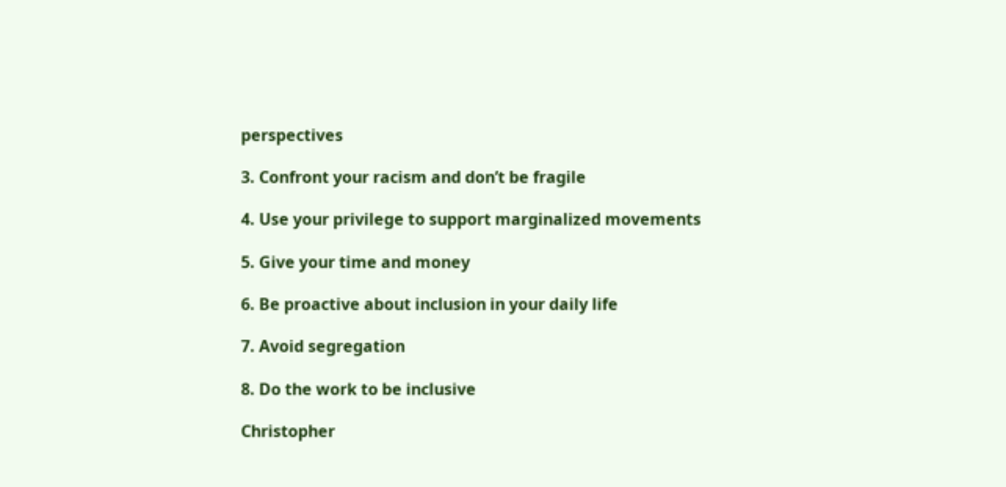perspectives

3. Confront your racism and don’t be fragile

4. Use your privilege to support marginalized movements

5. Give your time and money

6. Be proactive about inclusion in your daily life

7. Avoid segregation

8. Do the work to be inclusive

Christopher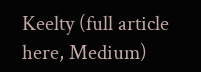Keelty (full article here, Medium)